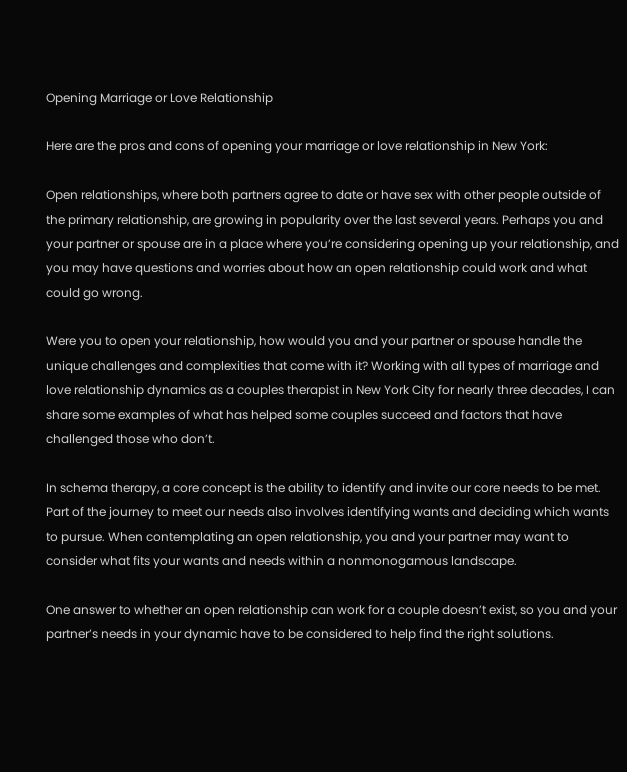Opening Marriage or Love Relationship

Here are the pros and cons of opening your marriage or love relationship in New York:

Open relationships, where both partners agree to date or have sex with other people outside of the primary relationship, are growing in popularity over the last several years. Perhaps you and your partner or spouse are in a place where you’re considering opening up your relationship, and you may have questions and worries about how an open relationship could work and what could go wrong.

Were you to open your relationship, how would you and your partner or spouse handle the unique challenges and complexities that come with it? Working with all types of marriage and love relationship dynamics as a couples therapist in New York City for nearly three decades, I can share some examples of what has helped some couples succeed and factors that have challenged those who don’t.

In schema therapy, a core concept is the ability to identify and invite our core needs to be met. Part of the journey to meet our needs also involves identifying wants and deciding which wants to pursue. When contemplating an open relationship, you and your partner may want to consider what fits your wants and needs within a nonmonogamous landscape.

One answer to whether an open relationship can work for a couple doesn’t exist, so you and your partner’s needs in your dynamic have to be considered to help find the right solutions.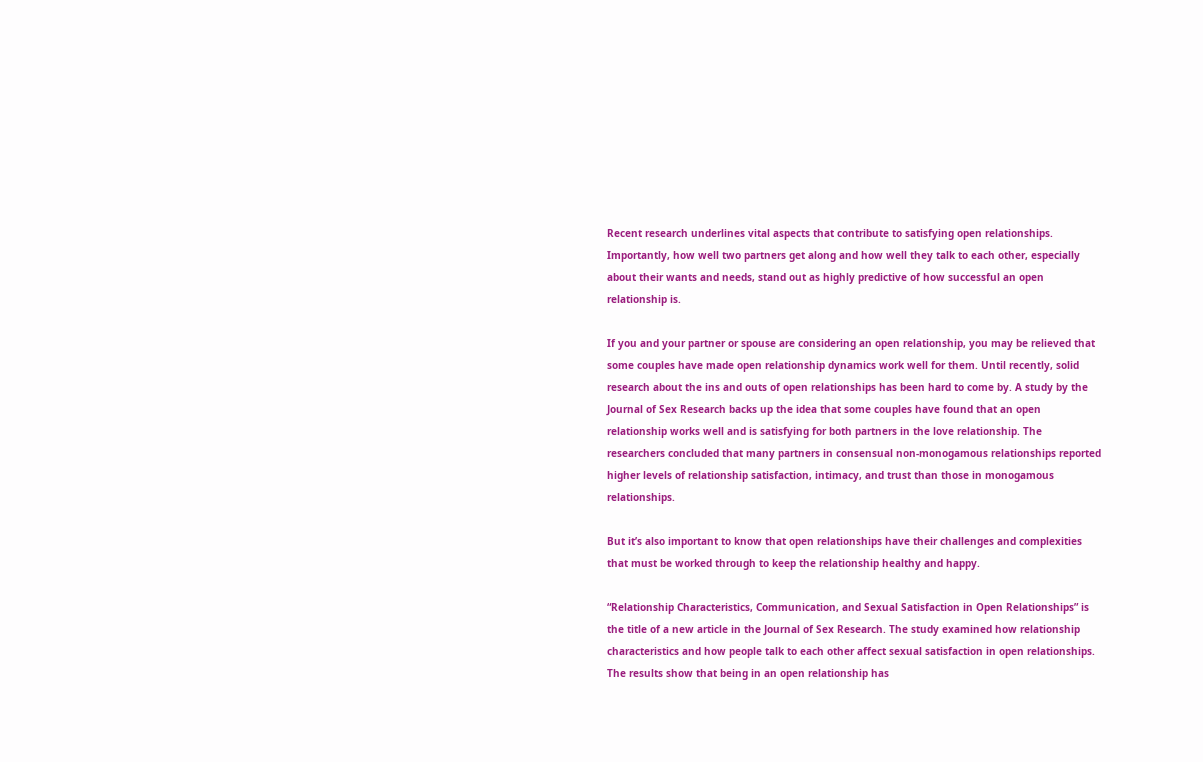Recent research underlines vital aspects that contribute to satisfying open relationships. Importantly, how well two partners get along and how well they talk to each other, especially about their wants and needs, stand out as highly predictive of how successful an open relationship is.

If you and your partner or spouse are considering an open relationship, you may be relieved that some couples have made open relationship dynamics work well for them. Until recently, solid research about the ins and outs of open relationships has been hard to come by. A study by the Journal of Sex Research backs up the idea that some couples have found that an open relationship works well and is satisfying for both partners in the love relationship. The researchers concluded that many partners in consensual non-monogamous relationships reported higher levels of relationship satisfaction, intimacy, and trust than those in monogamous relationships.

But it’s also important to know that open relationships have their challenges and complexities that must be worked through to keep the relationship healthy and happy.

“Relationship Characteristics, Communication, and Sexual Satisfaction in Open Relationships” is the title of a new article in the Journal of Sex Research. The study examined how relationship characteristics and how people talk to each other affect sexual satisfaction in open relationships. The results show that being in an open relationship has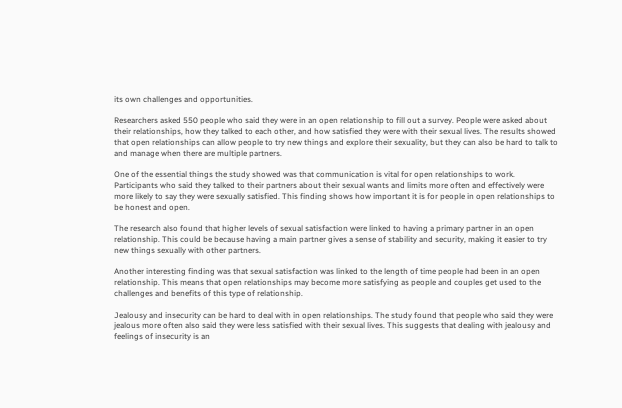its own challenges and opportunities.

Researchers asked 550 people who said they were in an open relationship to fill out a survey. People were asked about their relationships, how they talked to each other, and how satisfied they were with their sexual lives. The results showed that open relationships can allow people to try new things and explore their sexuality, but they can also be hard to talk to and manage when there are multiple partners.

One of the essential things the study showed was that communication is vital for open relationships to work. Participants who said they talked to their partners about their sexual wants and limits more often and effectively were more likely to say they were sexually satisfied. This finding shows how important it is for people in open relationships to be honest and open.

The research also found that higher levels of sexual satisfaction were linked to having a primary partner in an open relationship. This could be because having a main partner gives a sense of stability and security, making it easier to try new things sexually with other partners.

Another interesting finding was that sexual satisfaction was linked to the length of time people had been in an open relationship. This means that open relationships may become more satisfying as people and couples get used to the challenges and benefits of this type of relationship.

Jealousy and insecurity can be hard to deal with in open relationships. The study found that people who said they were jealous more often also said they were less satisfied with their sexual lives. This suggests that dealing with jealousy and feelings of insecurity is an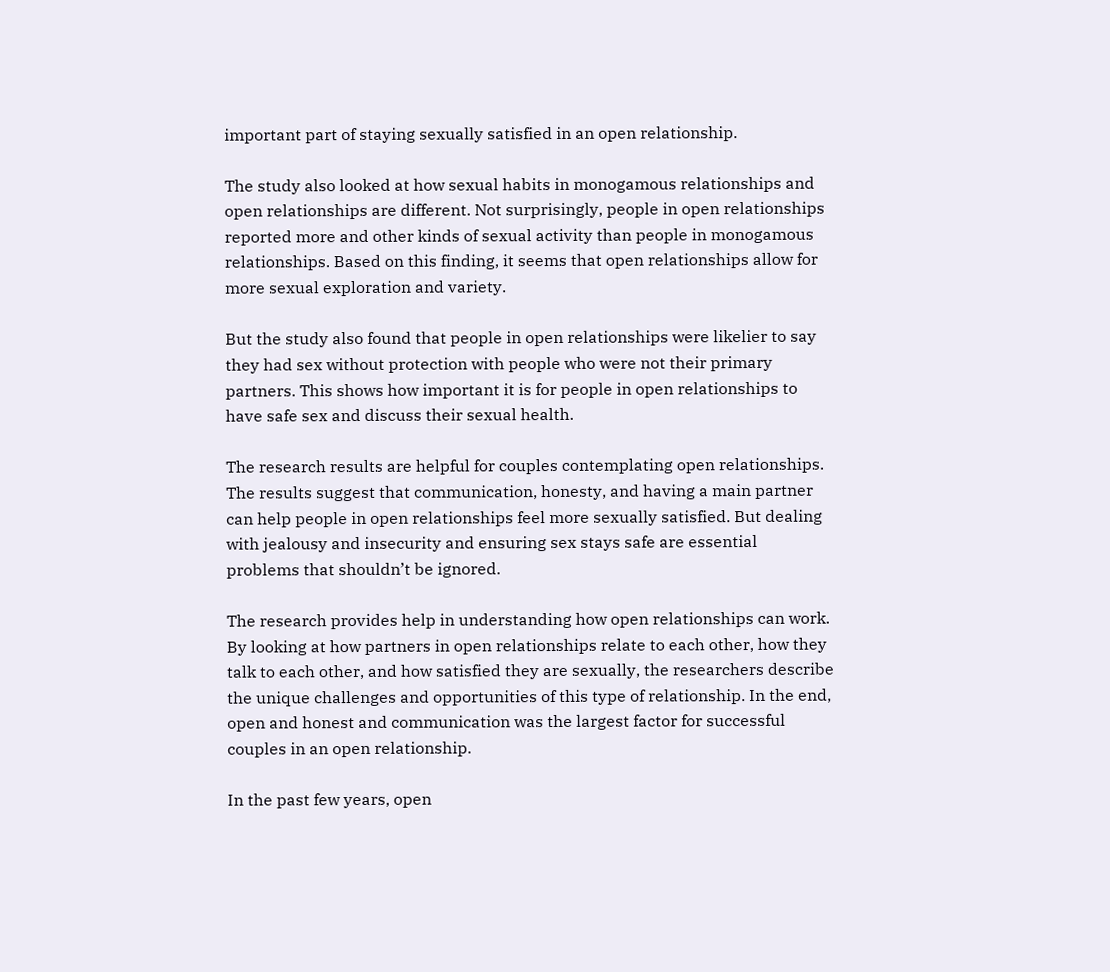important part of staying sexually satisfied in an open relationship.

The study also looked at how sexual habits in monogamous relationships and open relationships are different. Not surprisingly, people in open relationships reported more and other kinds of sexual activity than people in monogamous relationships. Based on this finding, it seems that open relationships allow for more sexual exploration and variety.

But the study also found that people in open relationships were likelier to say they had sex without protection with people who were not their primary partners. This shows how important it is for people in open relationships to have safe sex and discuss their sexual health.

The research results are helpful for couples contemplating open relationships. The results suggest that communication, honesty, and having a main partner can help people in open relationships feel more sexually satisfied. But dealing with jealousy and insecurity and ensuring sex stays safe are essential problems that shouldn’t be ignored.

The research provides help in understanding how open relationships can work. By looking at how partners in open relationships relate to each other, how they talk to each other, and how satisfied they are sexually, the researchers describe the unique challenges and opportunities of this type of relationship. In the end, open and honest and communication was the largest factor for successful couples in an open relationship.

In the past few years, open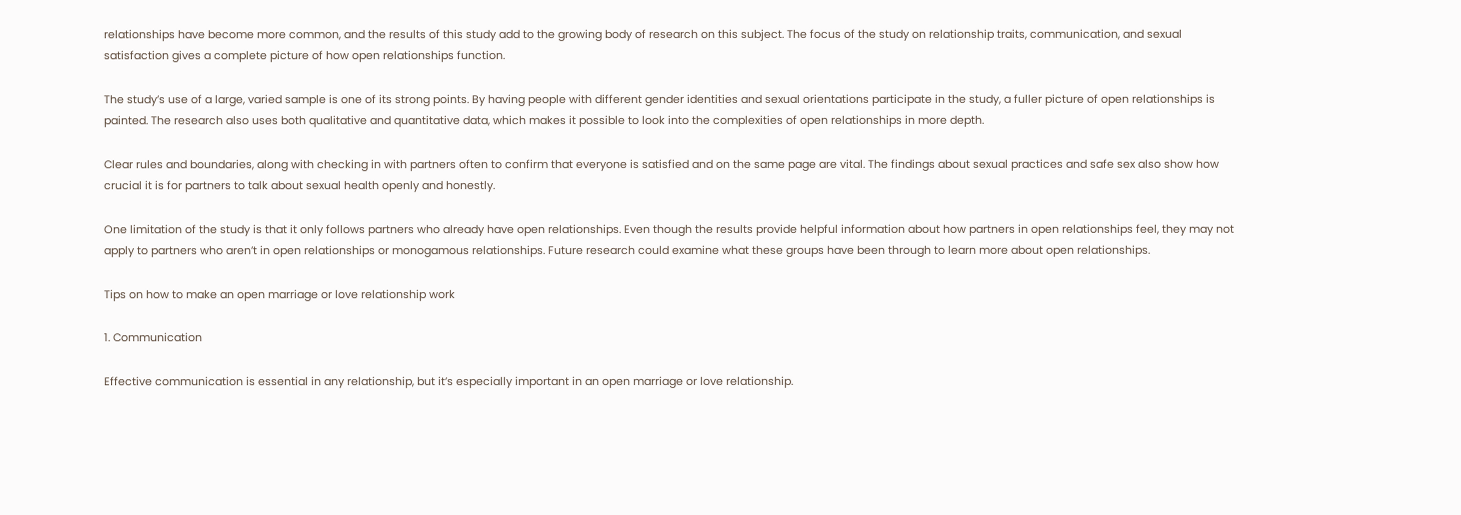relationships have become more common, and the results of this study add to the growing body of research on this subject. The focus of the study on relationship traits, communication, and sexual satisfaction gives a complete picture of how open relationships function.

The study’s use of a large, varied sample is one of its strong points. By having people with different gender identities and sexual orientations participate in the study, a fuller picture of open relationships is painted. The research also uses both qualitative and quantitative data, which makes it possible to look into the complexities of open relationships in more depth.

Clear rules and boundaries, along with checking in with partners often to confirm that everyone is satisfied and on the same page are vital. The findings about sexual practices and safe sex also show how crucial it is for partners to talk about sexual health openly and honestly.

One limitation of the study is that it only follows partners who already have open relationships. Even though the results provide helpful information about how partners in open relationships feel, they may not apply to partners who aren’t in open relationships or monogamous relationships. Future research could examine what these groups have been through to learn more about open relationships.

Tips on how to make an open marriage or love relationship work

1. Communication

Effective communication is essential in any relationship, but it’s especially important in an open marriage or love relationship.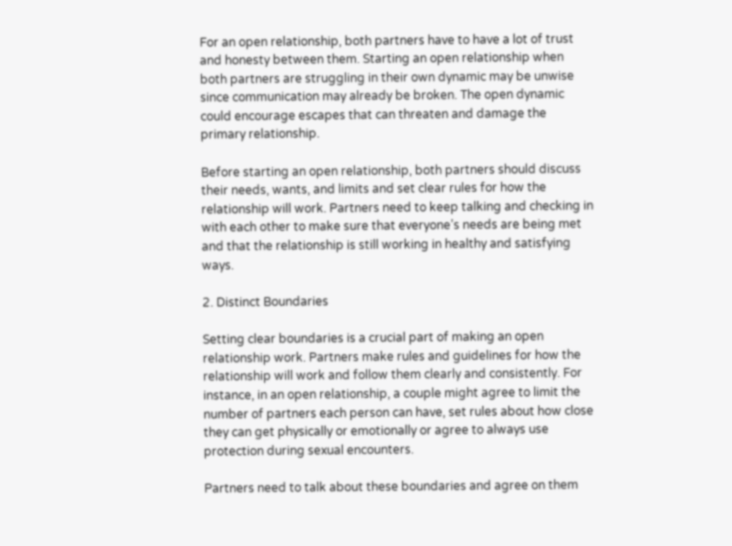For an open relationship, both partners have to have a lot of trust and honesty between them. Starting an open relationship when both partners are struggling in their own dynamic may be unwise since communication may already be broken. The open dynamic could encourage escapes that can threaten and damage the primary relationship.

Before starting an open relationship, both partners should discuss their needs, wants, and limits and set clear rules for how the relationship will work. Partners need to keep talking and checking in with each other to make sure that everyone’s needs are being met and that the relationship is still working in healthy and satisfying ways.

2. Distinct Boundaries

Setting clear boundaries is a crucial part of making an open relationship work. Partners make rules and guidelines for how the relationship will work and follow them clearly and consistently. For instance, in an open relationship, a couple might agree to limit the number of partners each person can have, set rules about how close they can get physically or emotionally or agree to always use protection during sexual encounters.

Partners need to talk about these boundaries and agree on them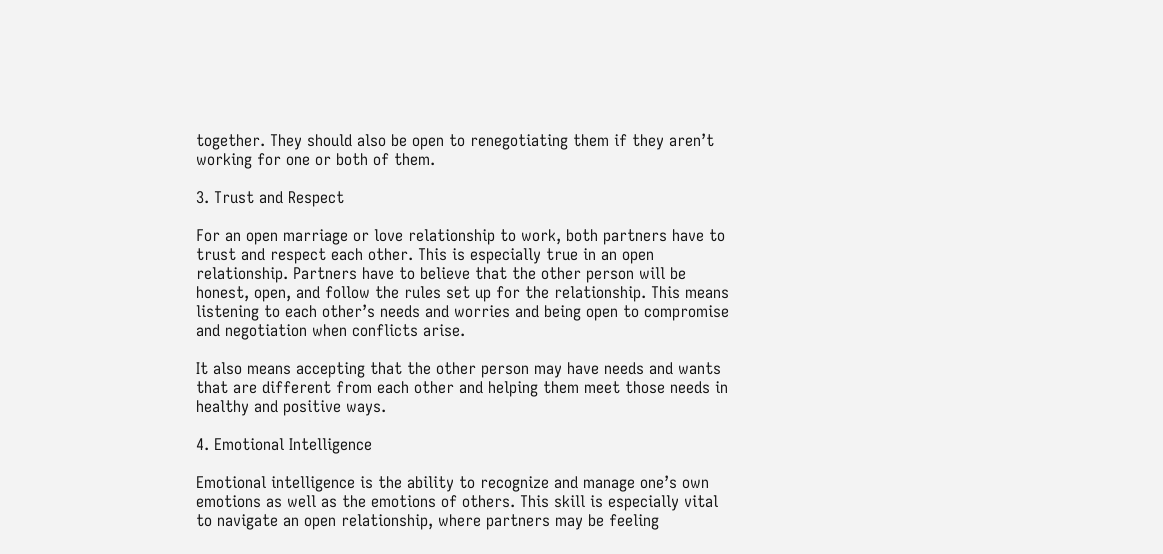together. They should also be open to renegotiating them if they aren’t working for one or both of them.

3. Trust and Respect

For an open marriage or love relationship to work, both partners have to trust and respect each other. This is especially true in an open relationship. Partners have to believe that the other person will be honest, open, and follow the rules set up for the relationship. This means listening to each other’s needs and worries and being open to compromise and negotiation when conflicts arise.

It also means accepting that the other person may have needs and wants that are different from each other and helping them meet those needs in healthy and positive ways.

4. Emotional Intelligence

Emotional intelligence is the ability to recognize and manage one’s own emotions as well as the emotions of others. This skill is especially vital to navigate an open relationship, where partners may be feeling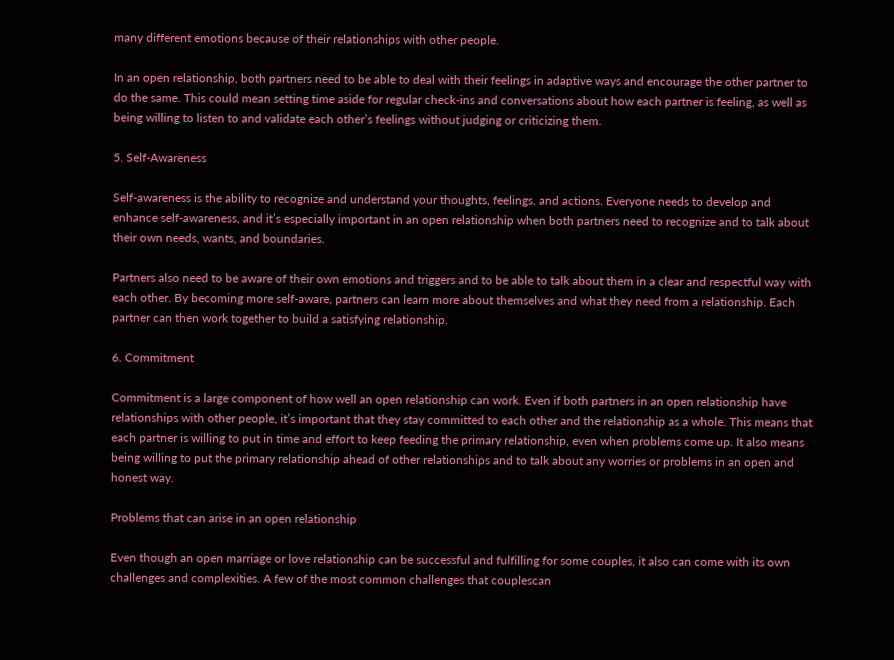many different emotions because of their relationships with other people.

In an open relationship, both partners need to be able to deal with their feelings in adaptive ways and encourage the other partner to do the same. This could mean setting time aside for regular check-ins and conversations about how each partner is feeling, as well as being willing to listen to and validate each other’s feelings without judging or criticizing them.

5. Self-Awareness

Self-awareness is the ability to recognize and understand your thoughts, feelings, and actions. Everyone needs to develop and enhance self-awareness, and it’s especially important in an open relationship when both partners need to recognize and to talk about their own needs, wants, and boundaries.

Partners also need to be aware of their own emotions and triggers and to be able to talk about them in a clear and respectful way with each other. By becoming more self-aware, partners can learn more about themselves and what they need from a relationship. Each partner can then work together to build a satisfying relationship.

6. Commitment

Commitment is a large component of how well an open relationship can work. Even if both partners in an open relationship have relationships with other people, it’s important that they stay committed to each other and the relationship as a whole. This means that each partner is willing to put in time and effort to keep feeding the primary relationship, even when problems come up. It also means being willing to put the primary relationship ahead of other relationships and to talk about any worries or problems in an open and honest way.

Problems that can arise in an open relationship

Even though an open marriage or love relationship can be successful and fulfilling for some couples, it also can come with its own challenges and complexities. A few of the most common challenges that couplescan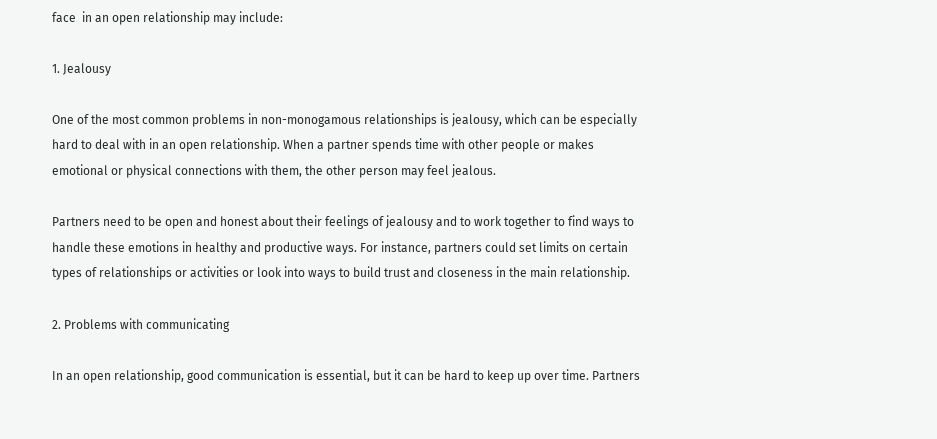face  in an open relationship may include:

1. Jealousy

One of the most common problems in non-monogamous relationships is jealousy, which can be especially hard to deal with in an open relationship. When a partner spends time with other people or makes emotional or physical connections with them, the other person may feel jealous.

Partners need to be open and honest about their feelings of jealousy and to work together to find ways to handle these emotions in healthy and productive ways. For instance, partners could set limits on certain types of relationships or activities or look into ways to build trust and closeness in the main relationship.

2. Problems with communicating

In an open relationship, good communication is essential, but it can be hard to keep up over time. Partners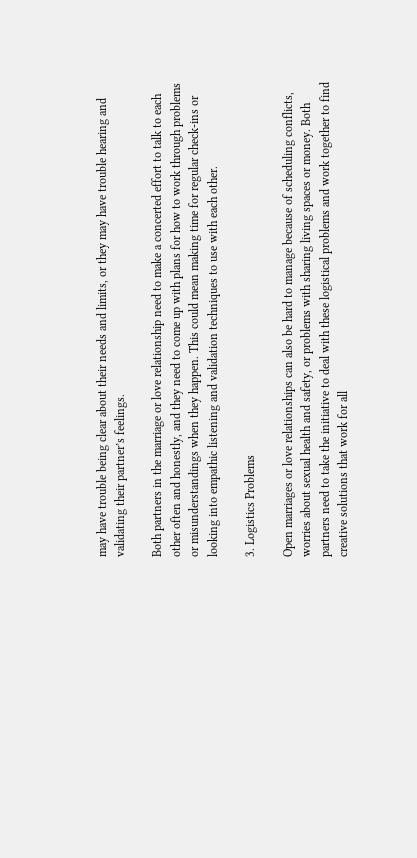may have trouble being clear about their needs and limits, or they may have trouble hearing and validating their partner’s feelings.

Both partners in the marriage or love relationship need to make a concerted effort to talk to each other often and honestly, and they need to come up with plans for how to work through problems or misunderstandings when they happen. This could mean making time for regular check-ins or looking into empathic listening and validation techniques to use with each other.

3. Logistics Problems

Open marriages or love relationships can also be hard to manage because of scheduling conflicts, worries about sexual health and safety, or problems with sharing living spaces or money. Both partners need to take the initiative to deal with these logistical problems and work together to find creative solutions that work for all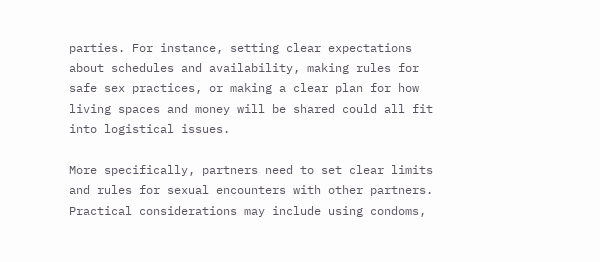parties. For instance, setting clear expectations about schedules and availability, making rules for safe sex practices, or making a clear plan for how living spaces and money will be shared could all fit into logistical issues.

More specifically, partners need to set clear limits and rules for sexual encounters with other partners. Practical considerations may include using condoms,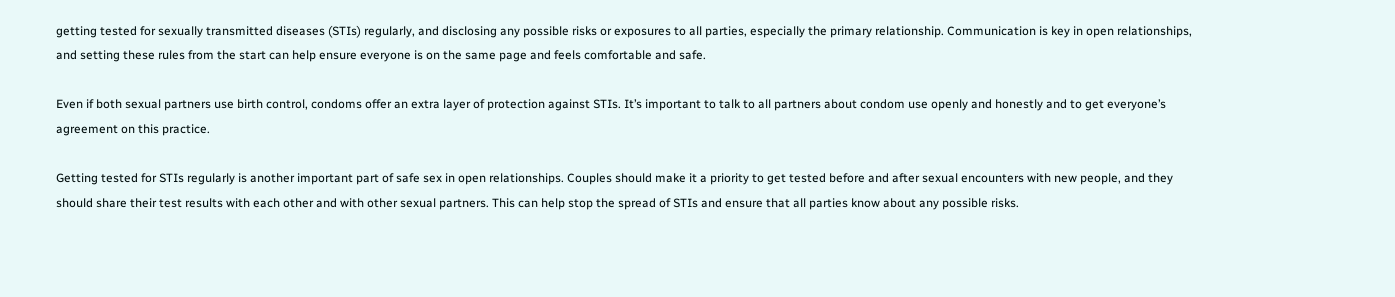getting tested for sexually transmitted diseases (STIs) regularly, and disclosing any possible risks or exposures to all parties, especially the primary relationship. Communication is key in open relationships, and setting these rules from the start can help ensure everyone is on the same page and feels comfortable and safe.

Even if both sexual partners use birth control, condoms offer an extra layer of protection against STIs. It’s important to talk to all partners about condom use openly and honestly and to get everyone’s agreement on this practice.

Getting tested for STIs regularly is another important part of safe sex in open relationships. Couples should make it a priority to get tested before and after sexual encounters with new people, and they should share their test results with each other and with other sexual partners. This can help stop the spread of STIs and ensure that all parties know about any possible risks.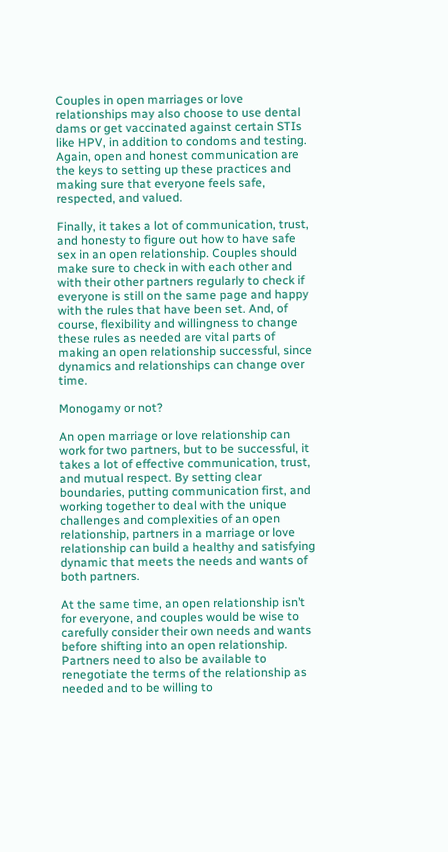Couples in open marriages or love relationships may also choose to use dental dams or get vaccinated against certain STIs like HPV, in addition to condoms and testing. Again, open and honest communication are the keys to setting up these practices and making sure that everyone feels safe, respected, and valued.

Finally, it takes a lot of communication, trust, and honesty to figure out how to have safe sex in an open relationship. Couples should make sure to check in with each other and with their other partners regularly to check if everyone is still on the same page and happy with the rules that have been set. And, of course, flexibility and willingness to change these rules as needed are vital parts of making an open relationship successful, since dynamics and relationships can change over time.

Monogamy or not?

An open marriage or love relationship can work for two partners, but to be successful, it takes a lot of effective communication, trust, and mutual respect. By setting clear boundaries, putting communication first, and working together to deal with the unique challenges and complexities of an open relationship, partners in a marriage or love relationship can build a healthy and satisfying dynamic that meets the needs and wants of both partners.

At the same time, an open relationship isn’t for everyone, and couples would be wise to carefully consider their own needs and wants before shifting into an open relationship. Partners need to also be available to renegotiate the terms of the relationship as needed and to be willing to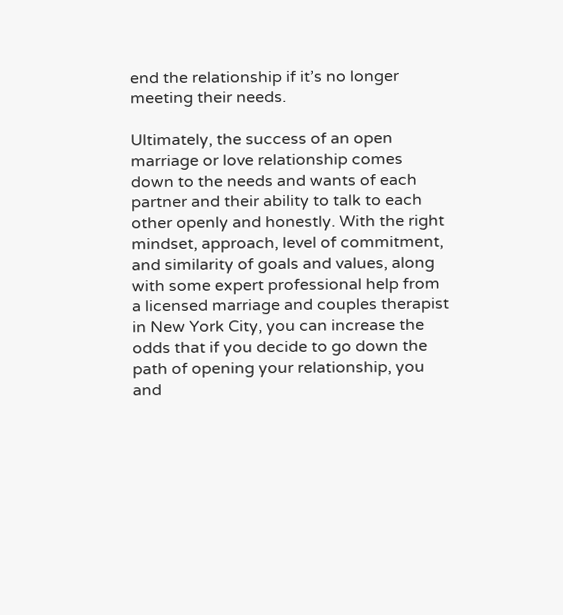end the relationship if it’s no longer meeting their needs.

Ultimately, the success of an open marriage or love relationship comes down to the needs and wants of each partner and their ability to talk to each other openly and honestly. With the right mindset, approach, level of commitment, and similarity of goals and values, along with some expert professional help from a licensed marriage and couples therapist in New York City, you can increase the odds that if you decide to go down the path of opening your relationship, you and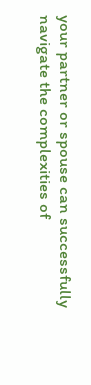your partner or spouse can successfully navigate the complexities of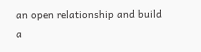an open relationship and build a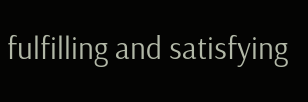fulfilling and satisfying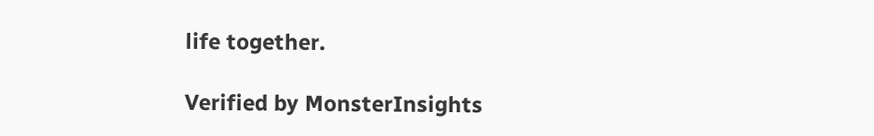life together.

Verified by MonsterInsights